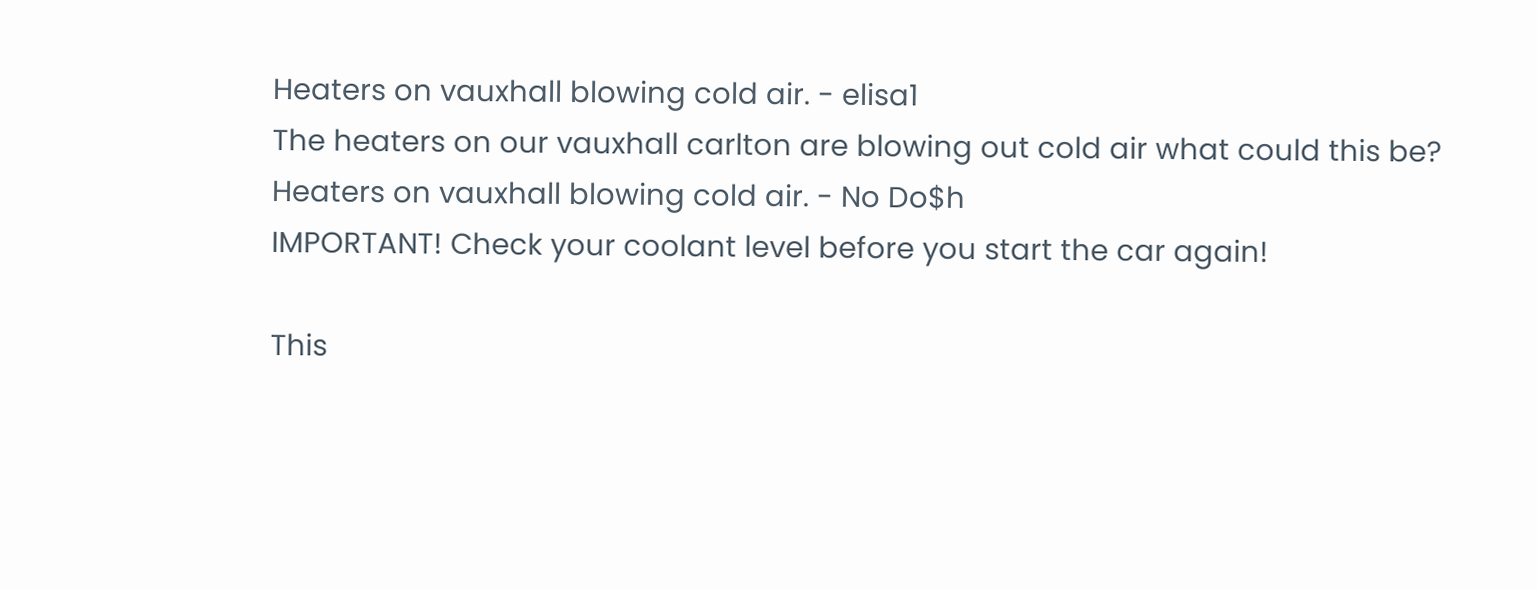Heaters on vauxhall blowing cold air. - elisa1
The heaters on our vauxhall carlton are blowing out cold air what could this be?
Heaters on vauxhall blowing cold air. - No Do$h
IMPORTANT! Check your coolant level before you start the car again!

This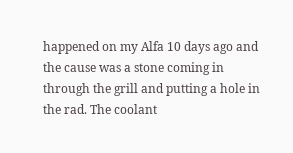happened on my Alfa 10 days ago and the cause was a stone coming in through the grill and putting a hole in the rad. The coolant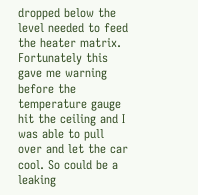dropped below the level needed to feed the heater matrix. Fortunately this gave me warning before the temperature gauge hit the ceiling and I was able to pull over and let the car cool. So could be a leaking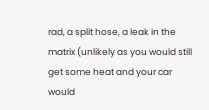rad, a split hose, a leak in the matrix (unlikely as you would still get some heat and your car would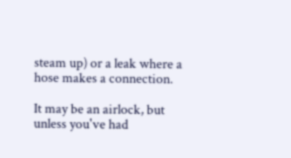steam up) or a leak where a hose makes a connection.

It may be an airlock, but unless you've had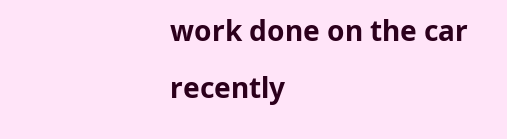work done on the car recently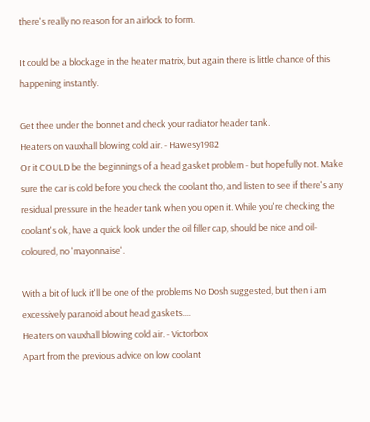there's really no reason for an airlock to form.

It could be a blockage in the heater matrix, but again there is little chance of this happening instantly.

Get thee under the bonnet and check your radiator header tank.
Heaters on vauxhall blowing cold air. - Hawesy1982
Or it COULD be the beginnings of a head gasket problem - but hopefully not. Make sure the car is cold before you check the coolant tho, and listen to see if there's any residual pressure in the header tank when you open it. While you're checking the coolant's ok, have a quick look under the oil filler cap, should be nice and oil-coloured, no 'mayonnaise'.

With a bit of luck it'll be one of the problems No Dosh suggested, but then i am excessively paranoid about head gaskets....
Heaters on vauxhall blowing cold air. - Victorbox
Apart from the previous advice on low coolant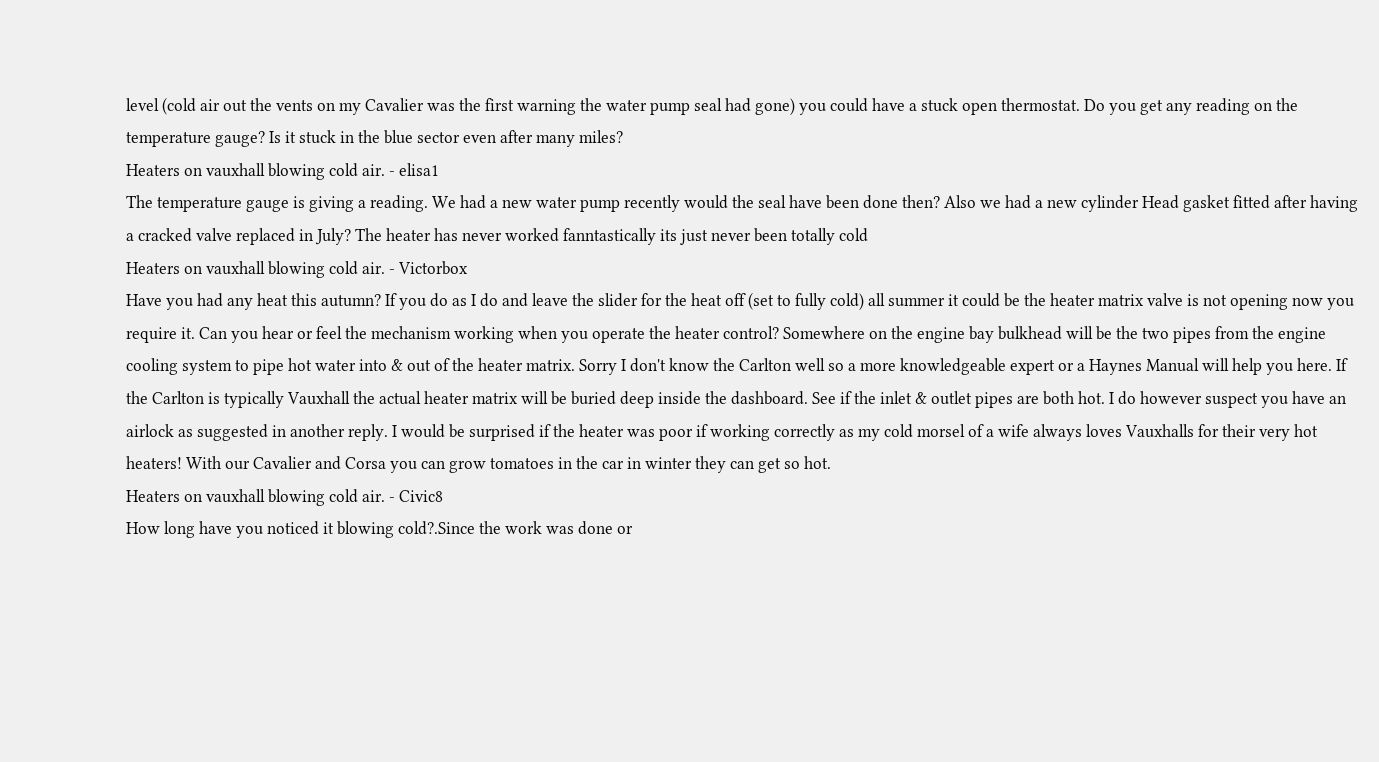level (cold air out the vents on my Cavalier was the first warning the water pump seal had gone) you could have a stuck open thermostat. Do you get any reading on the temperature gauge? Is it stuck in the blue sector even after many miles?
Heaters on vauxhall blowing cold air. - elisa1
The temperature gauge is giving a reading. We had a new water pump recently would the seal have been done then? Also we had a new cylinder Head gasket fitted after having a cracked valve replaced in July? The heater has never worked fanntastically its just never been totally cold
Heaters on vauxhall blowing cold air. - Victorbox
Have you had any heat this autumn? If you do as I do and leave the slider for the heat off (set to fully cold) all summer it could be the heater matrix valve is not opening now you require it. Can you hear or feel the mechanism working when you operate the heater control? Somewhere on the engine bay bulkhead will be the two pipes from the engine cooling system to pipe hot water into & out of the heater matrix. Sorry I don't know the Carlton well so a more knowledgeable expert or a Haynes Manual will help you here. If the Carlton is typically Vauxhall the actual heater matrix will be buried deep inside the dashboard. See if the inlet & outlet pipes are both hot. I do however suspect you have an airlock as suggested in another reply. I would be surprised if the heater was poor if working correctly as my cold morsel of a wife always loves Vauxhalls for their very hot heaters! With our Cavalier and Corsa you can grow tomatoes in the car in winter they can get so hot.
Heaters on vauxhall blowing cold air. - Civic8
How long have you noticed it blowing cold?.Since the work was done or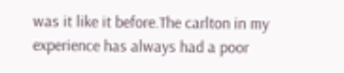was it like it before.The carlton in my experience has always had a poor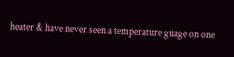heater & have never seen a temperature guage on one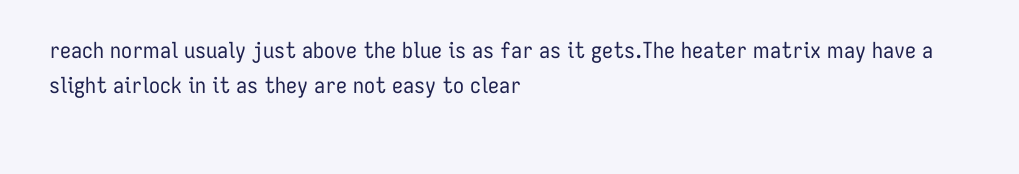reach normal usualy just above the blue is as far as it gets.The heater matrix may have a slight airlock in it as they are not easy to clear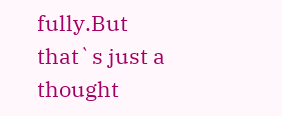fully.But that`s just a thought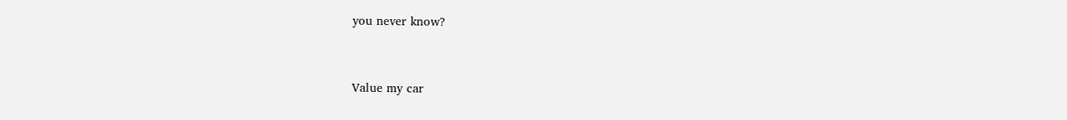you never know?


Value my car